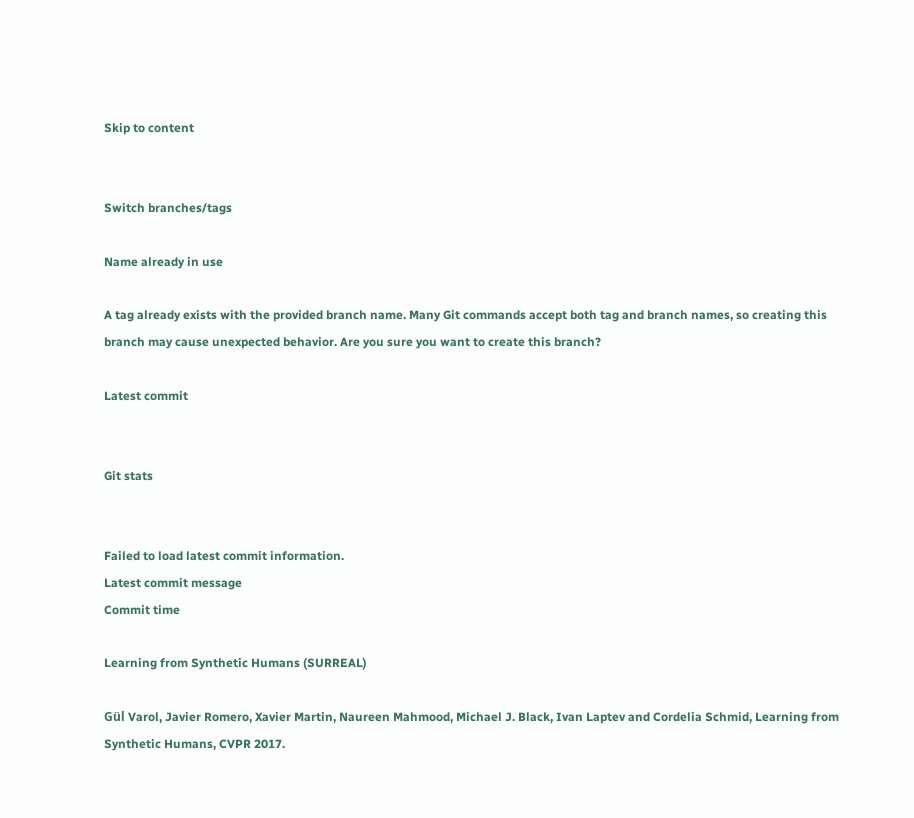Skip to content


Switch branches/tags

Name already in use

A tag already exists with the provided branch name. Many Git commands accept both tag and branch names, so creating this branch may cause unexpected behavior. Are you sure you want to create this branch?

Latest commit


Git stats


Failed to load latest commit information.
Latest commit message
Commit time

Learning from Synthetic Humans (SURREAL)

Gül Varol, Javier Romero, Xavier Martin, Naureen Mahmood, Michael J. Black, Ivan Laptev and Cordelia Schmid, Learning from Synthetic Humans, CVPR 2017.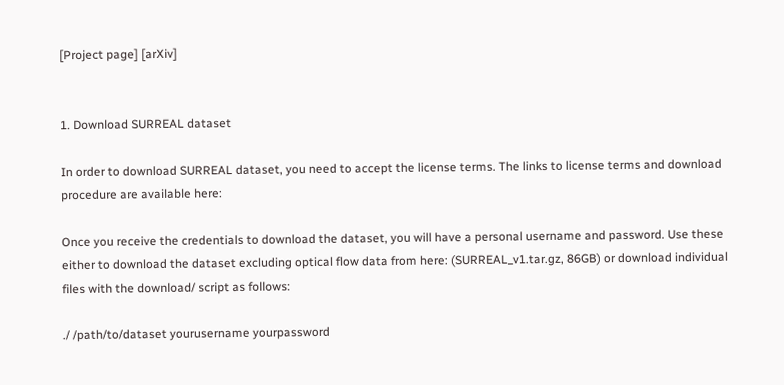[Project page] [arXiv]


1. Download SURREAL dataset

In order to download SURREAL dataset, you need to accept the license terms. The links to license terms and download procedure are available here:

Once you receive the credentials to download the dataset, you will have a personal username and password. Use these either to download the dataset excluding optical flow data from here: (SURREAL_v1.tar.gz, 86GB) or download individual files with the download/ script as follows:

./ /path/to/dataset yourusername yourpassword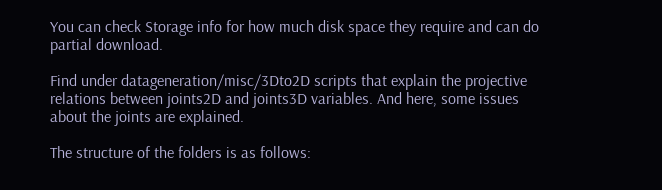You can check Storage info for how much disk space they require and can do partial download.

Find under datageneration/misc/3Dto2D scripts that explain the projective relations between joints2D and joints3D variables. And here, some issues about the joints are explained.

The structure of the folders is as follows: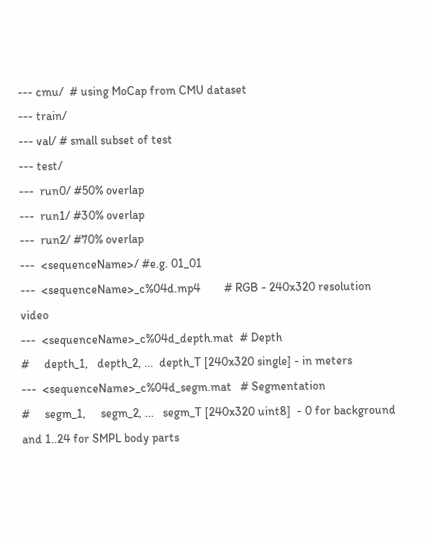--- cmu/  # using MoCap from CMU dataset
--- train/
--- val/ # small subset of test
--- test/
---  run0/ #50% overlap
---  run1/ #30% overlap
---  run2/ #70% overlap
---  <sequenceName>/ #e.g. 01_01
---  <sequenceName>_c%04d.mp4        # RGB - 240x320 resolution video
---  <sequenceName>_c%04d_depth.mat  # Depth
#     depth_1,   depth_2, ...  depth_T [240x320 single] - in meters
---  <sequenceName>_c%04d_segm.mat   # Segmentation
#     segm_1,     segm_2, ...   segm_T [240x320 uint8]  - 0 for background and 1..24 for SMPL body parts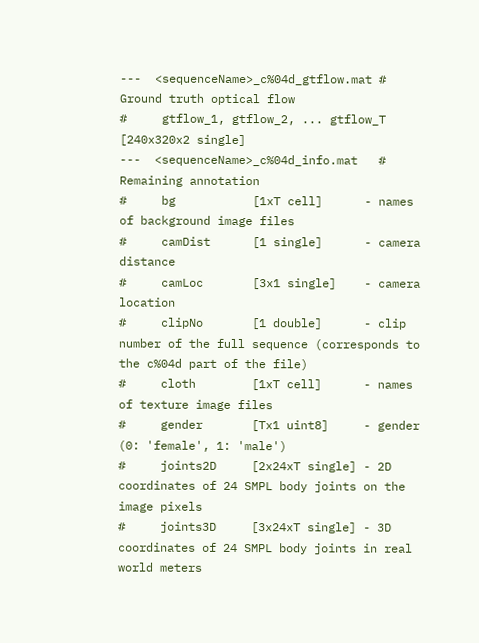---  <sequenceName>_c%04d_gtflow.mat # Ground truth optical flow
#     gtflow_1, gtflow_2, ... gtflow_T [240x320x2 single]
---  <sequenceName>_c%04d_info.mat   # Remaining annotation
#     bg           [1xT cell]      - names of background image files
#     camDist      [1 single]      - camera distance
#     camLoc       [3x1 single]    - camera location
#     clipNo       [1 double]      - clip number of the full sequence (corresponds to the c%04d part of the file)
#     cloth        [1xT cell]      - names of texture image files
#     gender       [Tx1 uint8]     - gender (0: 'female', 1: 'male')
#     joints2D     [2x24xT single] - 2D coordinates of 24 SMPL body joints on the image pixels
#     joints3D     [3x24xT single] - 3D coordinates of 24 SMPL body joints in real world meters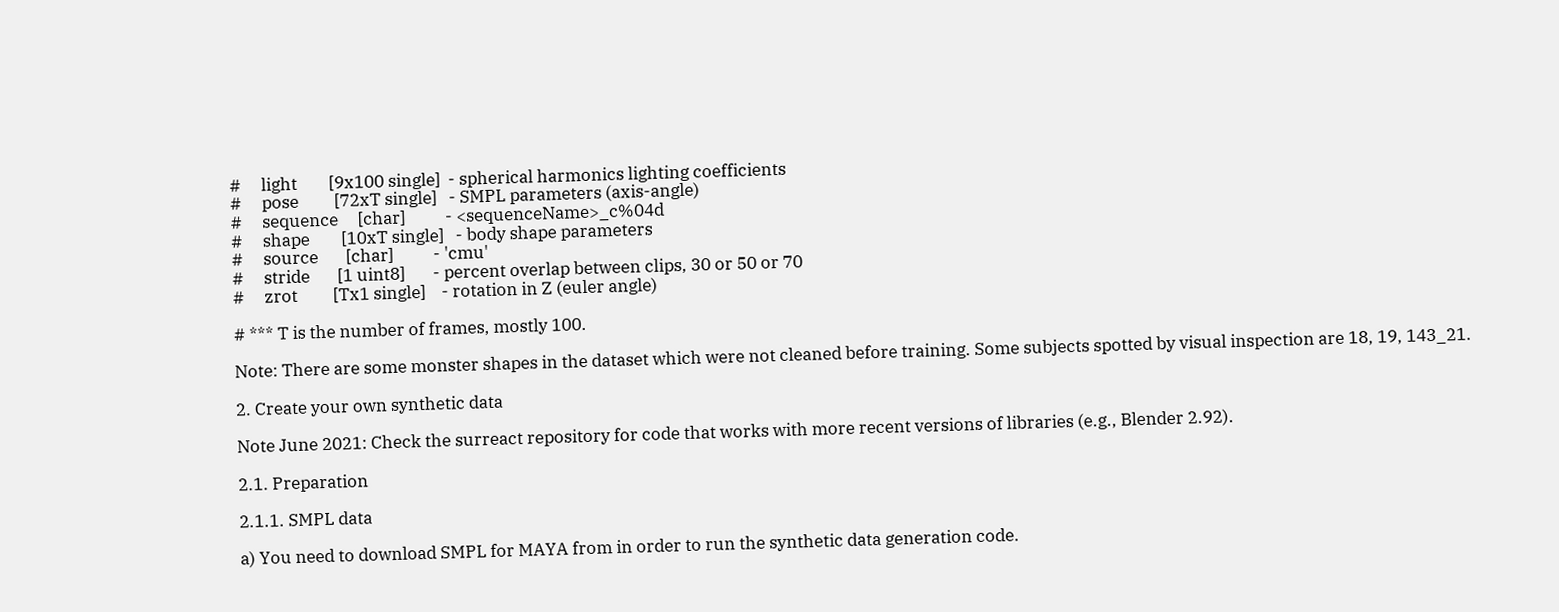#     light        [9x100 single]  - spherical harmonics lighting coefficients
#     pose         [72xT single]   - SMPL parameters (axis-angle)
#     sequence     [char]          - <sequenceName>_c%04d
#     shape        [10xT single]   - body shape parameters
#     source       [char]          - 'cmu'
#     stride       [1 uint8]       - percent overlap between clips, 30 or 50 or 70
#     zrot         [Tx1 single]    - rotation in Z (euler angle)

# *** T is the number of frames, mostly 100.

Note: There are some monster shapes in the dataset which were not cleaned before training. Some subjects spotted by visual inspection are 18, 19, 143_21.

2. Create your own synthetic data

Note June 2021: Check the surreact repository for code that works with more recent versions of libraries (e.g., Blender 2.92).

2.1. Preparation

2.1.1. SMPL data

a) You need to download SMPL for MAYA from in order to run the synthetic data generation code.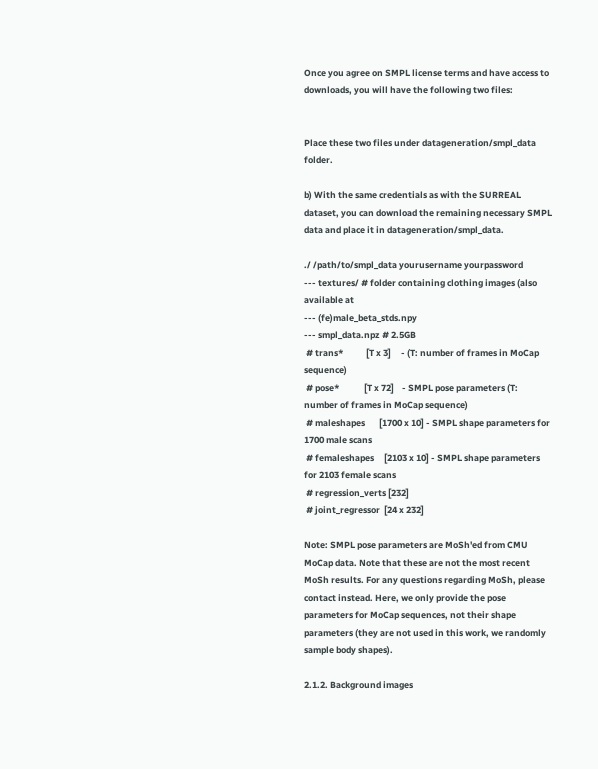Once you agree on SMPL license terms and have access to downloads, you will have the following two files:


Place these two files under datageneration/smpl_data folder.

b) With the same credentials as with the SURREAL dataset, you can download the remaining necessary SMPL data and place it in datageneration/smpl_data.

./ /path/to/smpl_data yourusername yourpassword
--- textures/ # folder containing clothing images (also available at
--- (fe)male_beta_stds.npy
--- smpl_data.npz # 2.5GB
 # trans*           [T x 3]     - (T: number of frames in MoCap sequence)
 # pose*            [T x 72]    - SMPL pose parameters (T: number of frames in MoCap sequence)
 # maleshapes       [1700 x 10] - SMPL shape parameters for 1700 male scans
 # femaleshapes     [2103 x 10] - SMPL shape parameters for 2103 female scans
 # regression_verts [232]
 # joint_regressor  [24 x 232]

Note: SMPL pose parameters are MoSh'ed from CMU MoCap data. Note that these are not the most recent MoSh results. For any questions regarding MoSh, please contact instead. Here, we only provide the pose parameters for MoCap sequences, not their shape parameters (they are not used in this work, we randomly sample body shapes).

2.1.2. Background images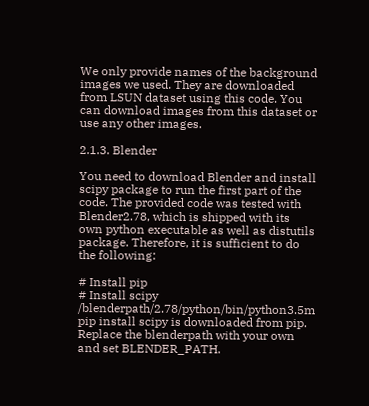We only provide names of the background images we used. They are downloaded from LSUN dataset using this code. You can download images from this dataset or use any other images.

2.1.3. Blender

You need to download Blender and install scipy package to run the first part of the code. The provided code was tested with Blender2.78, which is shipped with its own python executable as well as distutils package. Therefore, it is sufficient to do the following:

# Install pip
# Install scipy
/blenderpath/2.78/python/bin/python3.5m pip install scipy is downloaded from pip. Replace the blenderpath with your own and set BLENDER_PATH.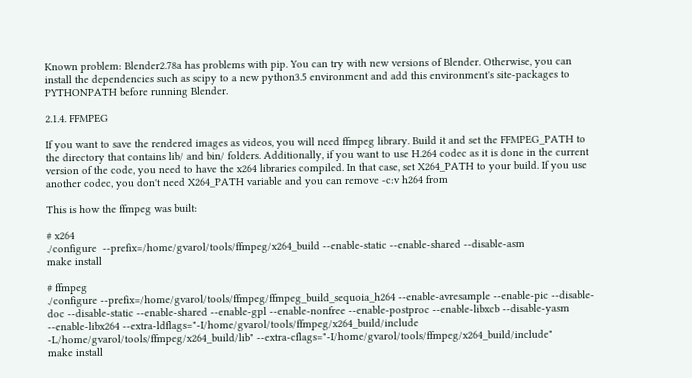Known problem: Blender2.78a has problems with pip. You can try with new versions of Blender. Otherwise, you can install the dependencies such as scipy to a new python3.5 environment and add this environment's site-packages to PYTHONPATH before running Blender.

2.1.4. FFMPEG

If you want to save the rendered images as videos, you will need ffmpeg library. Build it and set the FFMPEG_PATH to the directory that contains lib/ and bin/ folders. Additionally, if you want to use H.264 codec as it is done in the current version of the code, you need to have the x264 libraries compiled. In that case, set X264_PATH to your build. If you use another codec, you don't need X264_PATH variable and you can remove -c:v h264 from

This is how the ffmpeg was built:

# x264
./configure  --prefix=/home/gvarol/tools/ffmpeg/x264_build --enable-static --enable-shared --disable-asm
make install

# ffmpeg
./configure --prefix=/home/gvarol/tools/ffmpeg/ffmpeg_build_sequoia_h264 --enable-avresample --enable-pic --disable-doc --disable-static --enable-shared --enable-gpl --enable-nonfree --enable-postproc --enable-libxcb --disable-yasm --enable-libx264 --extra-ldflags="-I/home/gvarol/tools/ffmpeg/x264_build/include -L/home/gvarol/tools/ffmpeg/x264_build/lib" --extra-cflags="-I/home/gvarol/tools/ffmpeg/x264_build/include"
make install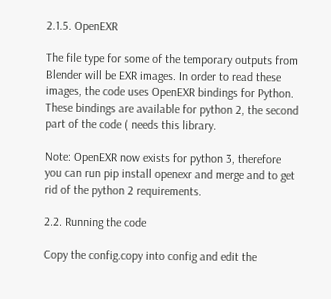2.1.5. OpenEXR

The file type for some of the temporary outputs from Blender will be EXR images. In order to read these images, the code uses OpenEXR bindings for Python. These bindings are available for python 2, the second part of the code ( needs this library.

Note: OpenEXR now exists for python 3, therefore you can run pip install openexr and merge and to get rid of the python 2 requirements.

2.2. Running the code

Copy the config.copy into config and edit the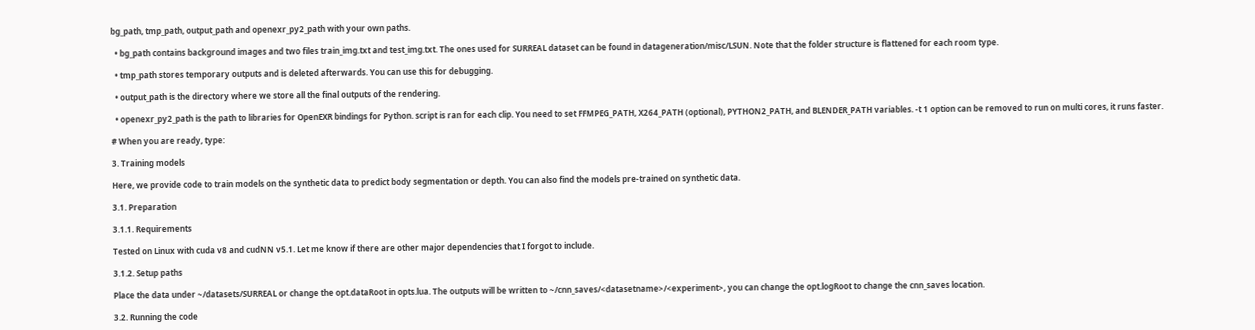bg_path, tmp_path, output_path and openexr_py2_path with your own paths.

  • bg_path contains background images and two files train_img.txt and test_img.txt. The ones used for SURREAL dataset can be found in datageneration/misc/LSUN. Note that the folder structure is flattened for each room type.

  • tmp_path stores temporary outputs and is deleted afterwards. You can use this for debugging.

  • output_path is the directory where we store all the final outputs of the rendering.

  • openexr_py2_path is the path to libraries for OpenEXR bindings for Python. script is ran for each clip. You need to set FFMPEG_PATH, X264_PATH (optional), PYTHON2_PATH, and BLENDER_PATH variables. -t 1 option can be removed to run on multi cores, it runs faster.

# When you are ready, type:

3. Training models

Here, we provide code to train models on the synthetic data to predict body segmentation or depth. You can also find the models pre-trained on synthetic data.

3.1. Preparation

3.1.1. Requirements

Tested on Linux with cuda v8 and cudNN v5.1. Let me know if there are other major dependencies that I forgot to include.

3.1.2. Setup paths

Place the data under ~/datasets/SURREAL or change the opt.dataRoot in opts.lua. The outputs will be written to ~/cnn_saves/<datasetname>/<experiment>, you can change the opt.logRoot to change the cnn_saves location.

3.2. Running the code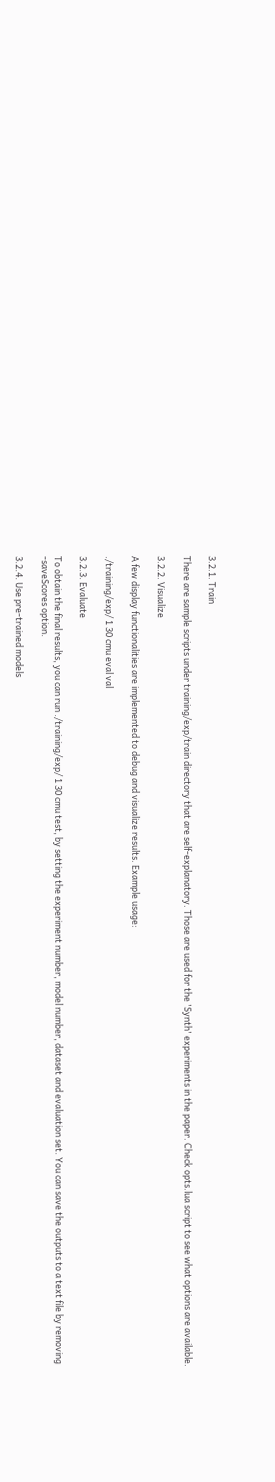3.2.1. Train

There are sample scripts under training/exp/train directory that are self-explanatory. Those are used for the 'Synth' experiments in the paper. Check opts.lua script to see what options are available.

3.2.2. Visualize

A few display functionalities are implemented to debug and visualize results. Example usage:

./training/exp/ 1 30 cmu eval val

3.2.3. Evaluate

To obtain the final results, you can run ./training/exp/ 1 30 cmu test, by setting the experiment number, model number, dataset and evaluation set. You can save the outputs to a text file by removing -saveScores option.

3.2.4. Use pre-trained models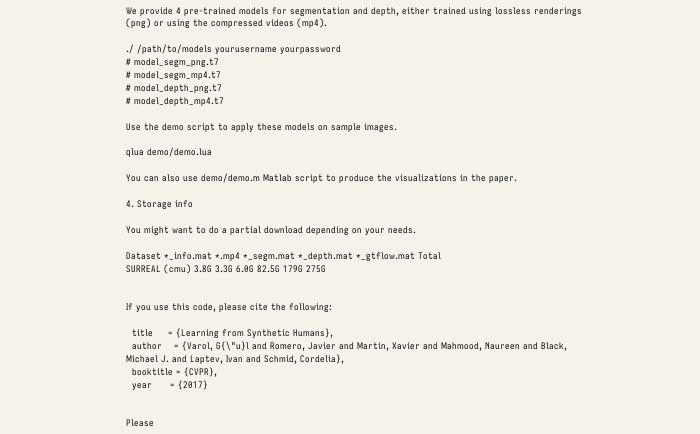We provide 4 pre-trained models for segmentation and depth, either trained using lossless renderings (png) or using the compressed videos (mp4).

./ /path/to/models yourusername yourpassword
# model_segm_png.t7
# model_segm_mp4.t7
# model_depth_png.t7
# model_depth_mp4.t7

Use the demo script to apply these models on sample images.

qlua demo/demo.lua

You can also use demo/demo.m Matlab script to produce the visualizations in the paper.

4. Storage info

You might want to do a partial download depending on your needs.

Dataset *_info.mat *.mp4 *_segm.mat *_depth.mat *_gtflow.mat Total
SURREAL (cmu) 3.8G 3.3G 6.0G 82.5G 179G 275G


If you use this code, please cite the following:

  title     = {Learning from Synthetic Humans},
  author    = {Varol, G{\"u}l and Romero, Javier and Martin, Xavier and Mahmood, Naureen and Black, Michael J. and Laptev, Ivan and Schmid, Cordelia},
  booktitle = {CVPR},
  year      = {2017}


Please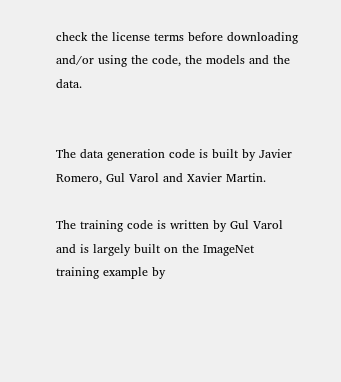check the license terms before downloading and/or using the code, the models and the data.


The data generation code is built by Javier Romero, Gul Varol and Xavier Martin.

The training code is written by Gul Varol and is largely built on the ImageNet training example by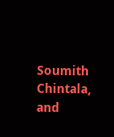Soumith Chintala, and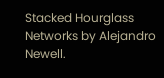Stacked Hourglass Networks by Alejandro Newell.